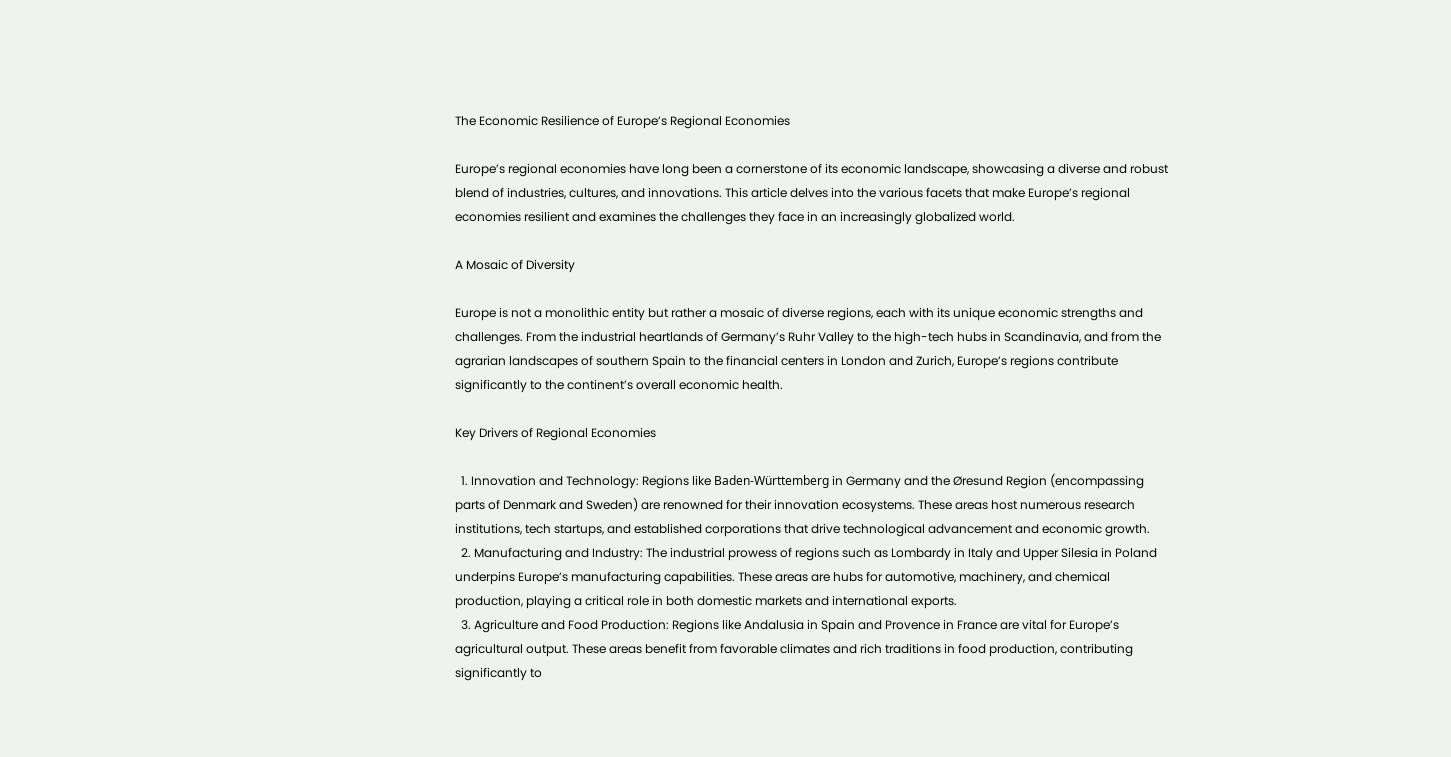The Economic Resilience of Europe’s Regional Economies

Europe’s regional economies have long been a cornerstone of its economic landscape, showcasing a diverse and robust blend of industries, cultures, and innovations. This article delves into the various facets that make Europe’s regional economies resilient and examines the challenges they face in an increasingly globalized world.

A Mosaic of Diversity

Europe is not a monolithic entity but rather a mosaic of diverse regions, each with its unique economic strengths and challenges. From the industrial heartlands of Germany’s Ruhr Valley to the high-tech hubs in Scandinavia, and from the agrarian landscapes of southern Spain to the financial centers in London and Zurich, Europe’s regions contribute significantly to the continent’s overall economic health.

Key Drivers of Regional Economies

  1. Innovation and Technology: Regions like Baden-Württemberg in Germany and the Øresund Region (encompassing parts of Denmark and Sweden) are renowned for their innovation ecosystems. These areas host numerous research institutions, tech startups, and established corporations that drive technological advancement and economic growth.
  2. Manufacturing and Industry: The industrial prowess of regions such as Lombardy in Italy and Upper Silesia in Poland underpins Europe’s manufacturing capabilities. These areas are hubs for automotive, machinery, and chemical production, playing a critical role in both domestic markets and international exports.
  3. Agriculture and Food Production: Regions like Andalusia in Spain and Provence in France are vital for Europe’s agricultural output. These areas benefit from favorable climates and rich traditions in food production, contributing significantly to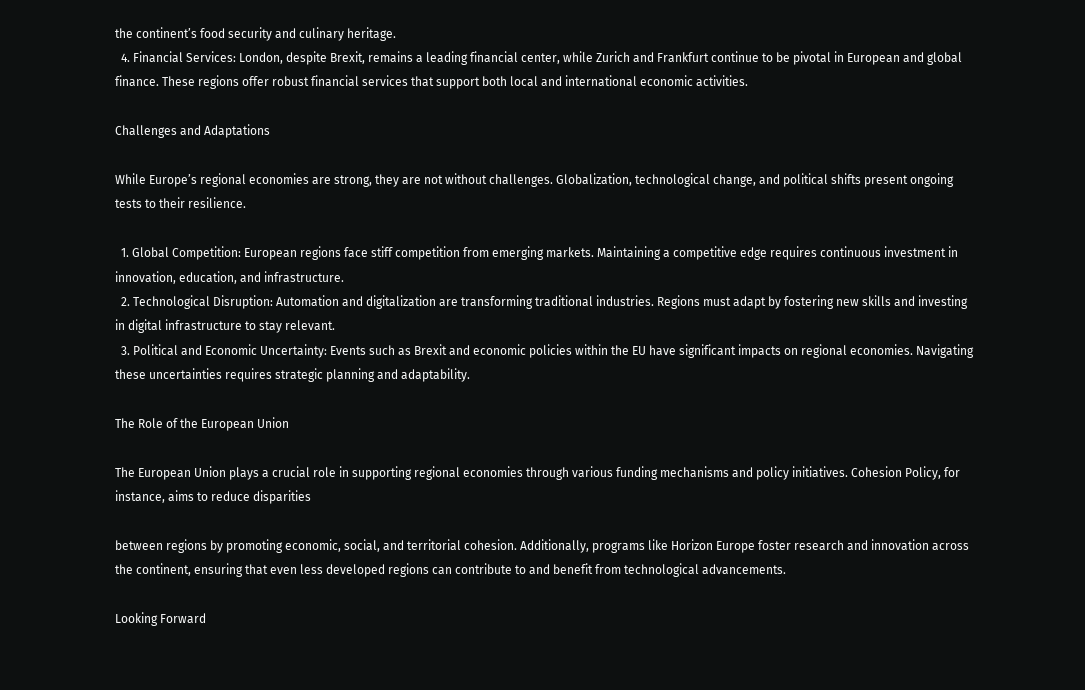the continent’s food security and culinary heritage.
  4. Financial Services: London, despite Brexit, remains a leading financial center, while Zurich and Frankfurt continue to be pivotal in European and global finance. These regions offer robust financial services that support both local and international economic activities.

Challenges and Adaptations

While Europe’s regional economies are strong, they are not without challenges. Globalization, technological change, and political shifts present ongoing tests to their resilience.

  1. Global Competition: European regions face stiff competition from emerging markets. Maintaining a competitive edge requires continuous investment in innovation, education, and infrastructure.
  2. Technological Disruption: Automation and digitalization are transforming traditional industries. Regions must adapt by fostering new skills and investing in digital infrastructure to stay relevant.
  3. Political and Economic Uncertainty: Events such as Brexit and economic policies within the EU have significant impacts on regional economies. Navigating these uncertainties requires strategic planning and adaptability.

The Role of the European Union

The European Union plays a crucial role in supporting regional economies through various funding mechanisms and policy initiatives. Cohesion Policy, for instance, aims to reduce disparities

between regions by promoting economic, social, and territorial cohesion. Additionally, programs like Horizon Europe foster research and innovation across the continent, ensuring that even less developed regions can contribute to and benefit from technological advancements.

Looking Forward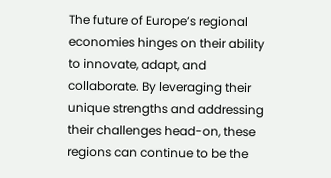The future of Europe’s regional economies hinges on their ability to innovate, adapt, and collaborate. By leveraging their unique strengths and addressing their challenges head-on, these regions can continue to be the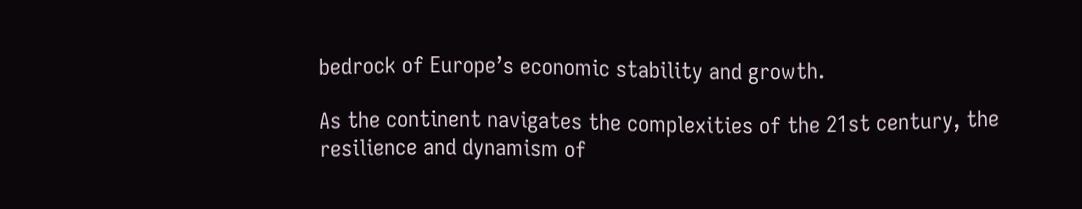bedrock of Europe’s economic stability and growth.

As the continent navigates the complexities of the 21st century, the resilience and dynamism of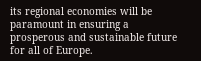its regional economies will be paramount in ensuring a prosperous and sustainable future for all of Europe.